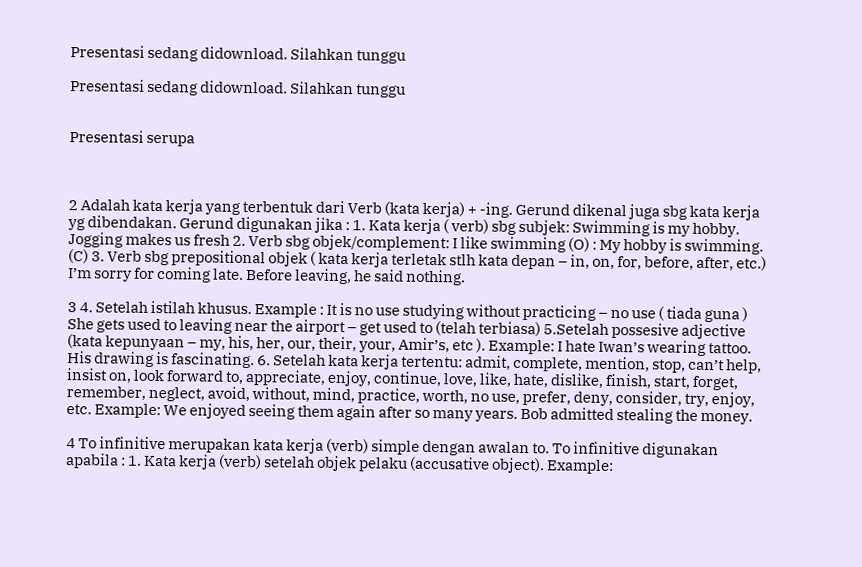Presentasi sedang didownload. Silahkan tunggu

Presentasi sedang didownload. Silahkan tunggu


Presentasi serupa



2 Adalah kata kerja yang terbentuk dari Verb (kata kerja) + -ing. Gerund dikenal juga sbg kata kerja yg dibendakan. Gerund digunakan jika : 1. Kata kerja ( verb) sbg subjek: Swimming is my hobby. Jogging makes us fresh 2. Verb sbg objek/complement: I like swimming (O) : My hobby is swimming. (C) 3. Verb sbg prepositional objek ( kata kerja terletak stlh kata depan – in, on, for, before, after, etc.) I’m sorry for coming late. Before leaving, he said nothing.

3 4. Setelah istilah khusus. Example : It is no use studying without practicing – no use ( tiada guna ) She gets used to leaving near the airport – get used to (telah terbiasa) 5.Setelah possesive adjective (kata kepunyaan – my, his, her, our, their, your, Amir’s, etc ). Example: I hate Iwan’s wearing tattoo. His drawing is fascinating. 6. Setelah kata kerja tertentu: admit, complete, mention, stop, can’t help, insist on, look forward to, appreciate, enjoy, continue, love, like, hate, dislike, finish, start, forget, remember, neglect, avoid, without, mind, practice, worth, no use, prefer, deny, consider, try, enjoy, etc. Example: We enjoyed seeing them again after so many years. Bob admitted stealing the money.

4 To infinitive merupakan kata kerja (verb) simple dengan awalan to. To infinitive digunakan apabila : 1. Kata kerja (verb) setelah objek pelaku (accusative object). Example: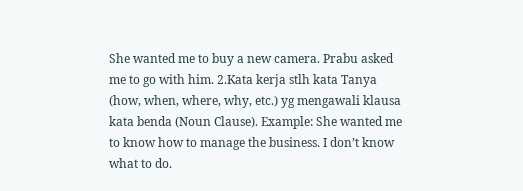She wanted me to buy a new camera. Prabu asked me to go with him. 2.Kata kerja stlh kata Tanya (how, when, where, why, etc.) yg mengawali klausa kata benda (Noun Clause). Example: She wanted me to know how to manage the business. I don’t know what to do.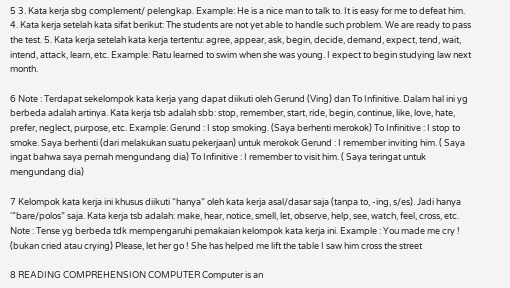5 3. Kata kerja sbg complement/ pelengkap. Example: He is a nice man to talk to. It is easy for me to defeat him. 4. Kata kerja setelah kata sifat berikut: The students are not yet able to handle such problem. We are ready to pass the test. 5. Kata kerja setelah kata kerja tertentu: agree, appear, ask, begin, decide, demand, expect, tend, wait, intend, attack, learn, etc. Example: Ratu learned to swim when she was young. I expect to begin studying law next month.

6 Note : Terdapat sekelompok kata kerja yang dapat diikuti oleh Gerund (Ving) dan To Infinitive. Dalam hal ini yg berbeda adalah artinya. Kata kerja tsb adalah sbb: stop, remember, start, ride, begin, continue, like, love, hate, prefer, neglect, purpose, etc. Example: Gerund : I stop smoking. (Saya berhenti merokok) To Infinitive : I stop to smoke. Saya berhenti (dari melakukan suatu pekerjaan) untuk merokok Gerund : I remember inviting him. ( Saya ingat bahwa saya pernah mengundang dia) To Infinitive : I remember to visit him. ( Saya teringat untuk mengundang dia)

7 Kelompok kata kerja ini khusus diikuti “hanya” oleh kata kerja asal/dasar saja (tanpa to, -ing, s/es). Jadi hanya ‘”bare/polos” saja. Kata kerja tsb adalah: make, hear, notice, smell, let, observe, help, see, watch, feel, cross, etc. Note : Tense yg berbeda tdk mempengaruhi pemakaian kelompok kata kerja ini. Example : You made me cry ! (bukan cried atau crying) Please, let her go ! She has helped me lift the table I saw him cross the street

8 READING COMPREHENSION COMPUTER Computer is an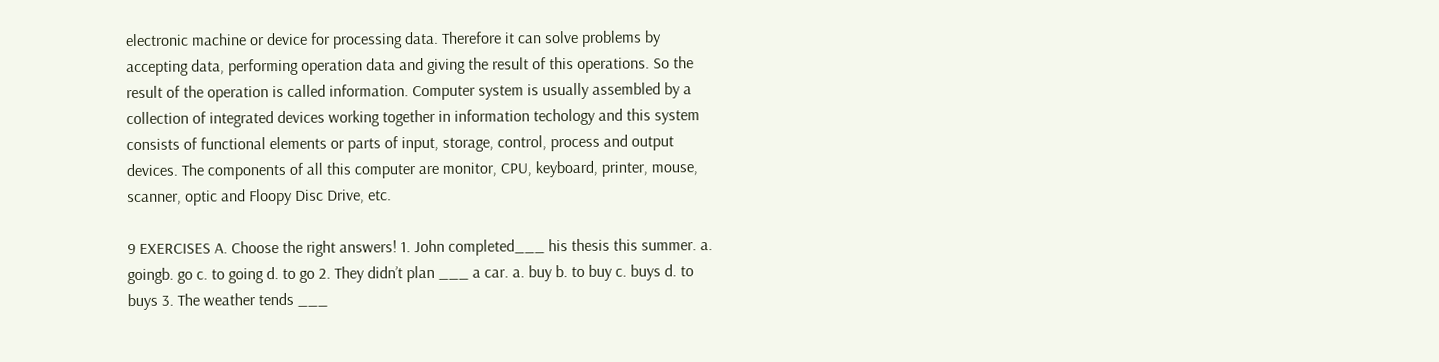electronic machine or device for processing data. Therefore it can solve problems by accepting data, performing operation data and giving the result of this operations. So the result of the operation is called information. Computer system is usually assembled by a collection of integrated devices working together in information techology and this system consists of functional elements or parts of input, storage, control, process and output devices. The components of all this computer are monitor, CPU, keyboard, printer, mouse, scanner, optic and Floopy Disc Drive, etc.

9 EXERCISES A. Choose the right answers! 1. John completed___ his thesis this summer. a. goingb. go c. to going d. to go 2. They didn’t plan ___ a car. a. buy b. to buy c. buys d. to buys 3. The weather tends ___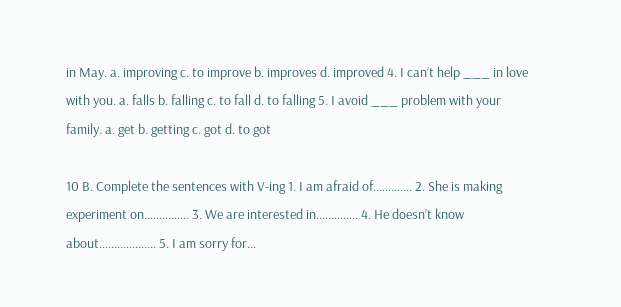in May. a. improving c. to improve b. improves d. improved 4. I can’t help ___ in love with you. a. falls b. falling c. to fall d. to falling 5. I avoid ___ problem with your family. a. get b. getting c. got d. to got

10 B. Complete the sentences with V-ing 1. I am afraid of............. 2. She is making experiment on............... 3. We are interested in.............. 4. He doesn’t know about................... 5. I am sorry for...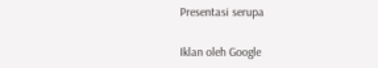Presentasi serupa

Iklan oleh Google